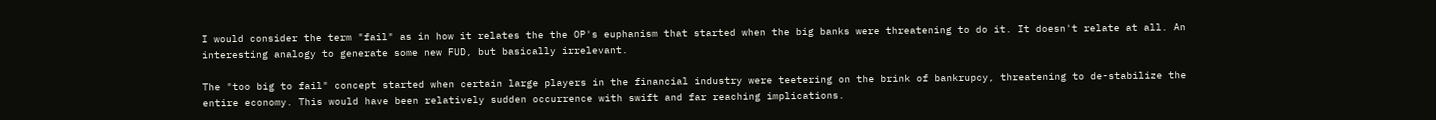I would consider the term "fail" as in how it relates the the OP's euphanism that started when the big banks were threatening to do it. It doesn't relate at all. An interesting analogy to generate some new FUD, but basically irrelevant.

The "too big to fail" concept started when certain large players in the financial industry were teetering on the brink of bankrupcy, threatening to de-stabilize the entire economy. This would have been relatively sudden occurrence with swift and far reaching implications.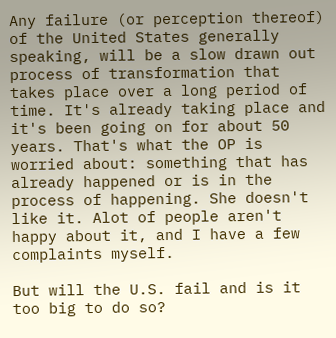Any failure (or perception thereof) of the United States generally speaking, will be a slow drawn out process of transformation that takes place over a long period of time. It's already taking place and it's been going on for about 50 years. That's what the OP is worried about: something that has already happened or is in the process of happening. She doesn't like it. Alot of people aren't happy about it, and I have a few complaints myself.

But will the U.S. fail and is it too big to do so?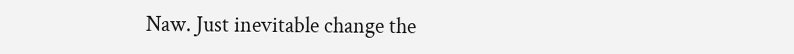Naw. Just inevitable change the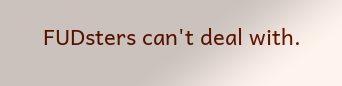FUDsters can't deal with.